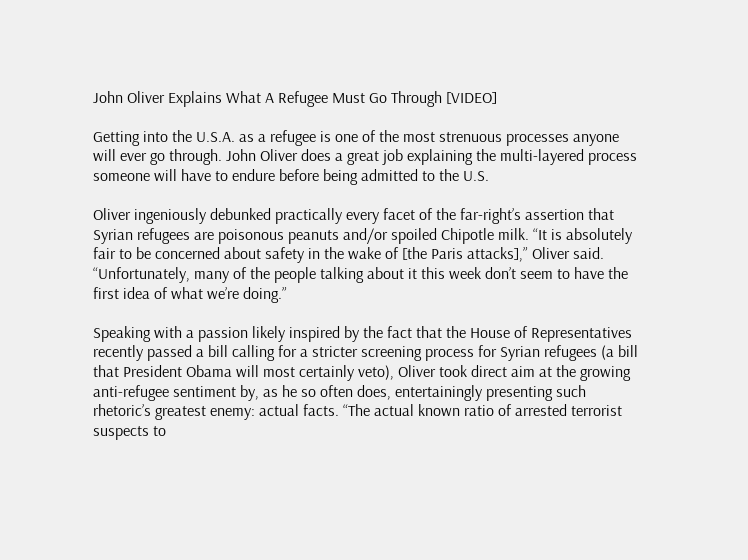John Oliver Explains What A Refugee Must Go Through [VIDEO]

Getting into the U.S.A. as a refugee is one of the most strenuous processes anyone will ever go through. John Oliver does a great job explaining the multi-layered process someone will have to endure before being admitted to the U.S.

Oliver ingeniously debunked practically every facet of the far-right’s assertion that Syrian refugees are poisonous peanuts and/or spoiled Chipotle milk. “It is absolutely fair to be concerned about safety in the wake of [the Paris attacks],” Oliver said. “Unfortunately, many of the people talking about it this week don’t seem to have the first idea of what we’re doing.”

Speaking with a passion likely inspired by the fact that the House of Representatives recently passed a bill calling for a stricter screening process for Syrian refugees (a bill that President Obama will most certainly veto), Oliver took direct aim at the growing anti-refugee sentiment by, as he so often does, entertainingly presenting such rhetoric’s greatest enemy: actual facts. “The actual known ratio of arrested terrorist suspects to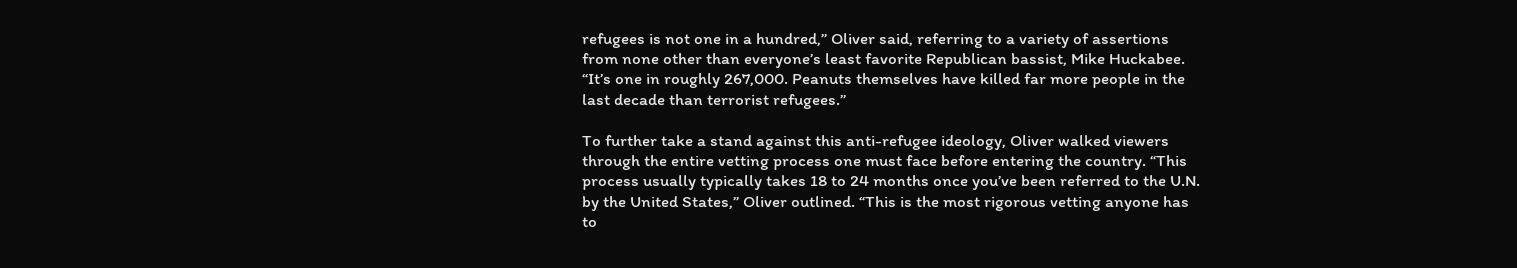refugees is not one in a hundred,” Oliver said, referring to a variety of assertions from none other than everyone’s least favorite Republican bassist, Mike Huckabee. “It’s one in roughly 267,000. Peanuts themselves have killed far more people in the last decade than terrorist refugees.”

To further take a stand against this anti-refugee ideology, Oliver walked viewers through the entire vetting process one must face before entering the country. “This process usually typically takes 18 to 24 months once you’ve been referred to the U.N. by the United States,” Oliver outlined. “This is the most rigorous vetting anyone has to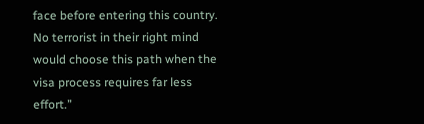face before entering this country. No terrorist in their right mind would choose this path when the visa process requires far less effort.”